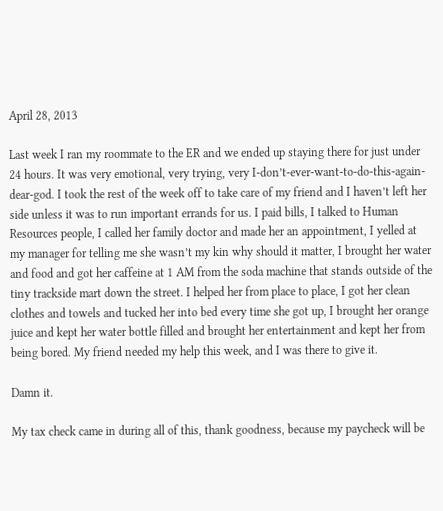April 28, 2013

Last week I ran my roommate to the ER and we ended up staying there for just under 24 hours. It was very emotional, very trying, very I-don’t-ever-want-to-do-this-again-dear-god. I took the rest of the week off to take care of my friend and I haven’t left her side unless it was to run important errands for us. I paid bills, I talked to Human Resources people, I called her family doctor and made her an appointment, I yelled at my manager for telling me she wasn’t my kin why should it matter, I brought her water and food and got her caffeine at 1 AM from the soda machine that stands outside of the tiny trackside mart down the street. I helped her from place to place, I got her clean clothes and towels and tucked her into bed every time she got up, I brought her orange juice and kept her water bottle filled and brought her entertainment and kept her from being bored. My friend needed my help this week, and I was there to give it.

Damn it.

My tax check came in during all of this, thank goodness, because my paycheck will be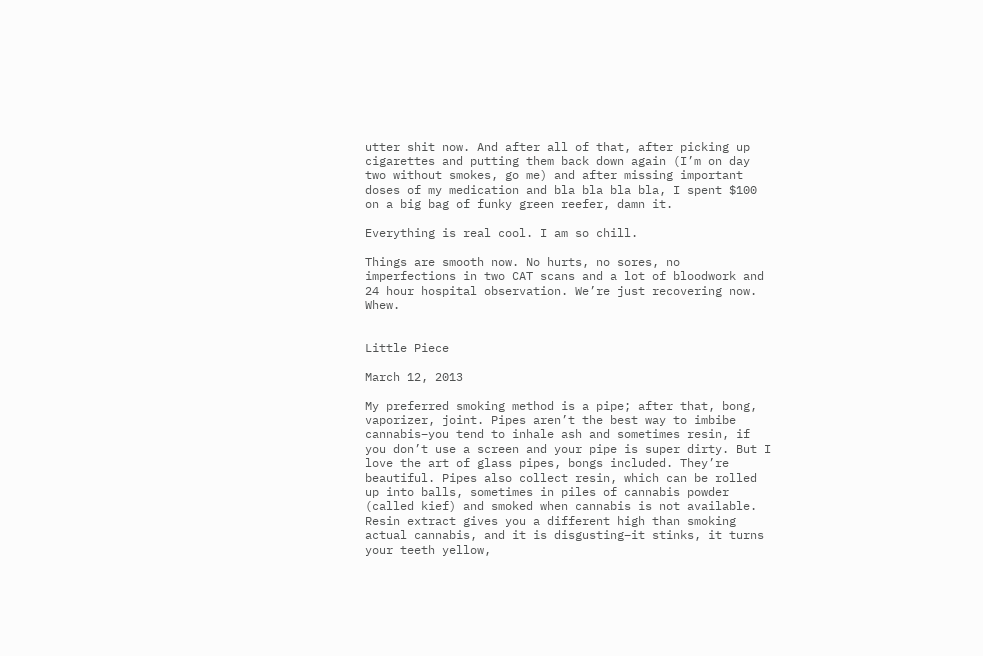utter shit now. And after all of that, after picking up cigarettes and putting them back down again (I’m on day two without smokes, go me) and after missing important doses of my medication and bla bla bla bla, I spent $100 on a big bag of funky green reefer, damn it.

Everything is real cool. I am so chill.

Things are smooth now. No hurts, no sores, no imperfections in two CAT scans and a lot of bloodwork and 24 hour hospital observation. We’re just recovering now. Whew.


Little Piece

March 12, 2013

My preferred smoking method is a pipe; after that, bong, vaporizer, joint. Pipes aren’t the best way to imbibe cannabis–you tend to inhale ash and sometimes resin, if you don’t use a screen and your pipe is super dirty. But I love the art of glass pipes, bongs included. They’re beautiful. Pipes also collect resin, which can be rolled up into balls, sometimes in piles of cannabis powder (called kief) and smoked when cannabis is not available. Resin extract gives you a different high than smoking actual cannabis, and it is disgusting–it stinks, it turns your teeth yellow,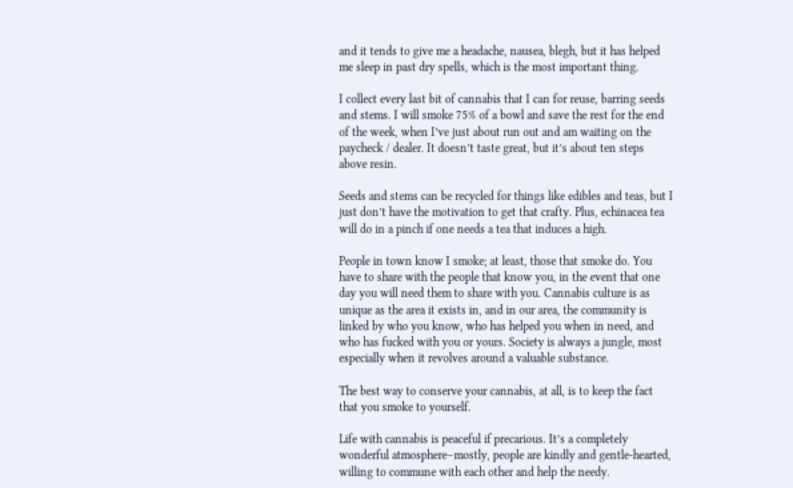and it tends to give me a headache, nausea, blegh, but it has helped me sleep in past dry spells, which is the most important thing.

I collect every last bit of cannabis that I can for reuse, barring seeds and stems. I will smoke 75% of a bowl and save the rest for the end of the week, when I’ve just about run out and am waiting on the paycheck / dealer. It doesn’t taste great, but it’s about ten steps above resin.

Seeds and stems can be recycled for things like edibles and teas, but I just don’t have the motivation to get that crafty. Plus, echinacea tea will do in a pinch if one needs a tea that induces a high.

People in town know I smoke; at least, those that smoke do. You have to share with the people that know you, in the event that one day you will need them to share with you. Cannabis culture is as unique as the area it exists in, and in our area, the community is linked by who you know, who has helped you when in need, and who has fucked with you or yours. Society is always a jungle, most especially when it revolves around a valuable substance.

The best way to conserve your cannabis, at all, is to keep the fact that you smoke to yourself.

Life with cannabis is peaceful if precarious. It’s a completely wonderful atmosphere–mostly, people are kindly and gentle-hearted, willing to commune with each other and help the needy.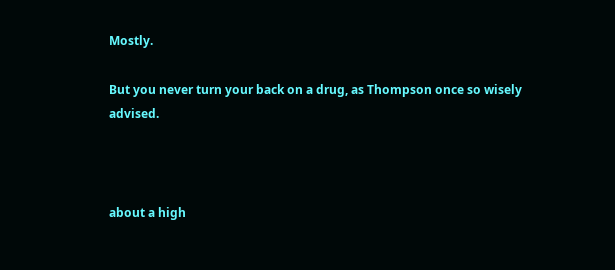Mostly.

But you never turn your back on a drug, as Thompson once so wisely advised.



about a high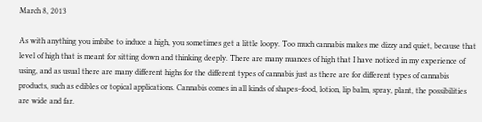March 8, 2013

As with anything you imbibe to induce a high, you sometimes get a little loopy. Too much cannabis makes me dizzy and quiet, because that level of high that is meant for sitting down and thinking deeply. There are many nuances of high that I have noticed in my experience of using, and as usual there are many different highs for the different types of cannabis just as there are for different types of cannabis products, such as edibles or topical applications. Cannabis comes in all kinds of shapes–food, lotion, lip balm, spray, plant, the possibilities are wide and far.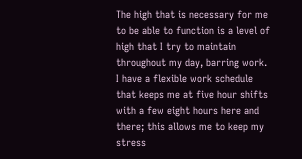The high that is necessary for me to be able to function is a level of high that I try to maintain throughout my day, barring work. I have a flexible work schedule that keeps me at five hour shifts with a few eight hours here and there; this allows me to keep my stress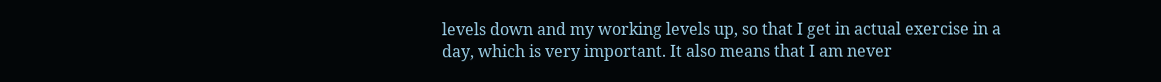levels down and my working levels up, so that I get in actual exercise in a day, which is very important. It also means that I am never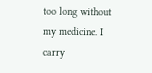too long without my medicine. I carry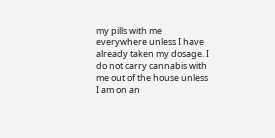my pills with me everywhere unless I have already taken my dosage. I do not carry cannabis with me out of the house unless I am on an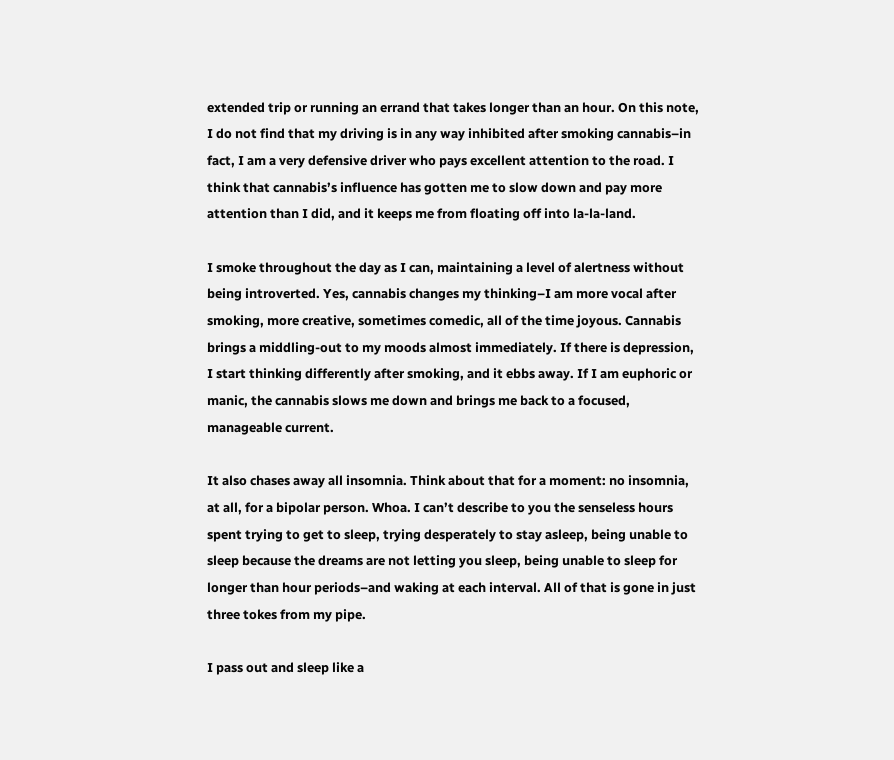extended trip or running an errand that takes longer than an hour. On this note, I do not find that my driving is in any way inhibited after smoking cannabis–in fact, I am a very defensive driver who pays excellent attention to the road. I think that cannabis’s influence has gotten me to slow down and pay more attention than I did, and it keeps me from floating off into la-la-land.

I smoke throughout the day as I can, maintaining a level of alertness without being introverted. Yes, cannabis changes my thinking–I am more vocal after smoking, more creative, sometimes comedic, all of the time joyous. Cannabis brings a middling-out to my moods almost immediately. If there is depression, I start thinking differently after smoking, and it ebbs away. If I am euphoric or manic, the cannabis slows me down and brings me back to a focused, manageable current.

It also chases away all insomnia. Think about that for a moment: no insomnia, at all, for a bipolar person. Whoa. I can’t describe to you the senseless hours spent trying to get to sleep, trying desperately to stay asleep, being unable to sleep because the dreams are not letting you sleep, being unable to sleep for longer than hour periods–and waking at each interval. All of that is gone in just three tokes from my pipe.

I pass out and sleep like a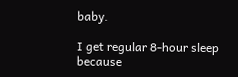baby.

I get regular 8-hour sleep because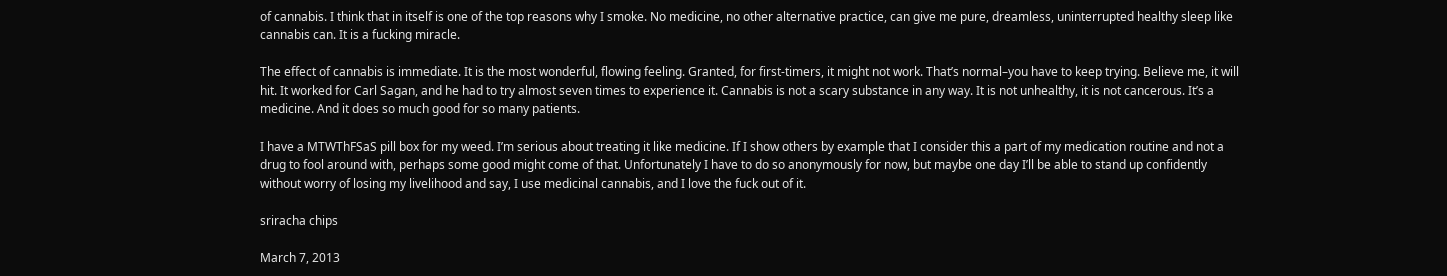of cannabis. I think that in itself is one of the top reasons why I smoke. No medicine, no other alternative practice, can give me pure, dreamless, uninterrupted healthy sleep like cannabis can. It is a fucking miracle.

The effect of cannabis is immediate. It is the most wonderful, flowing feeling. Granted, for first-timers, it might not work. That’s normal–you have to keep trying. Believe me, it will hit. It worked for Carl Sagan, and he had to try almost seven times to experience it. Cannabis is not a scary substance in any way. It is not unhealthy, it is not cancerous. It’s a medicine. And it does so much good for so many patients.

I have a MTWThFSaS pill box for my weed. I’m serious about treating it like medicine. If I show others by example that I consider this a part of my medication routine and not a drug to fool around with, perhaps some good might come of that. Unfortunately I have to do so anonymously for now, but maybe one day I’ll be able to stand up confidently without worry of losing my livelihood and say, I use medicinal cannabis, and I love the fuck out of it.

sriracha chips

March 7, 2013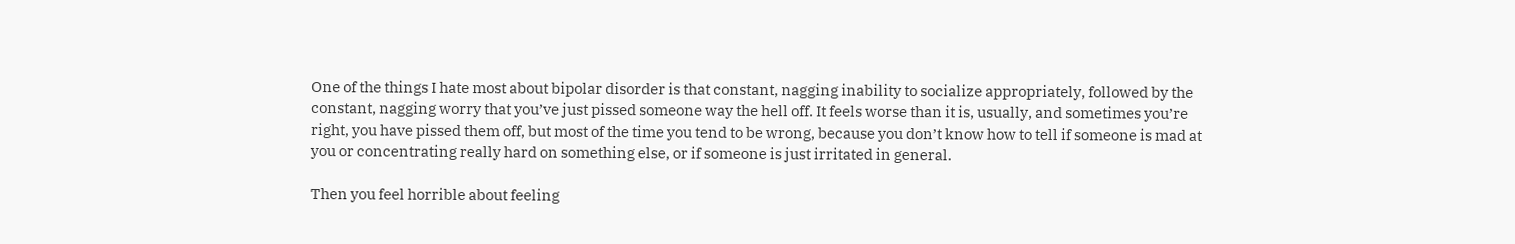One of the things I hate most about bipolar disorder is that constant, nagging inability to socialize appropriately, followed by the constant, nagging worry that you’ve just pissed someone way the hell off. It feels worse than it is, usually, and sometimes you’re right, you have pissed them off, but most of the time you tend to be wrong, because you don’t know how to tell if someone is mad at you or concentrating really hard on something else, or if someone is just irritated in general.

Then you feel horrible about feeling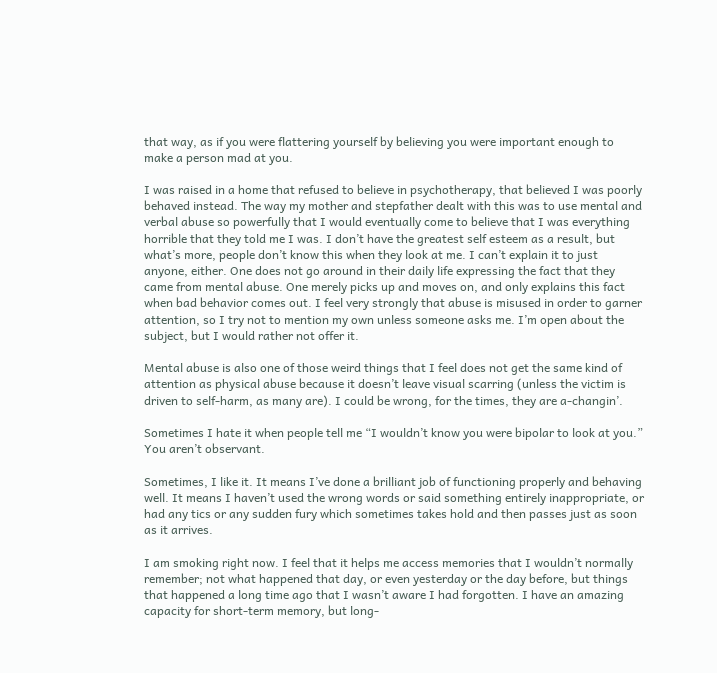that way, as if you were flattering yourself by believing you were important enough to make a person mad at you.

I was raised in a home that refused to believe in psychotherapy, that believed I was poorly behaved instead. The way my mother and stepfather dealt with this was to use mental and verbal abuse so powerfully that I would eventually come to believe that I was everything horrible that they told me I was. I don’t have the greatest self esteem as a result, but what’s more, people don’t know this when they look at me. I can’t explain it to just anyone, either. One does not go around in their daily life expressing the fact that they came from mental abuse. One merely picks up and moves on, and only explains this fact when bad behavior comes out. I feel very strongly that abuse is misused in order to garner attention, so I try not to mention my own unless someone asks me. I’m open about the subject, but I would rather not offer it.

Mental abuse is also one of those weird things that I feel does not get the same kind of attention as physical abuse because it doesn’t leave visual scarring (unless the victim is driven to self-harm, as many are). I could be wrong, for the times, they are a-changin’.

Sometimes I hate it when people tell me “I wouldn’t know you were bipolar to look at you.” You aren’t observant.

Sometimes, I like it. It means I’ve done a brilliant job of functioning properly and behaving well. It means I haven’t used the wrong words or said something entirely inappropriate, or had any tics or any sudden fury which sometimes takes hold and then passes just as soon as it arrives.

I am smoking right now. I feel that it helps me access memories that I wouldn’t normally remember; not what happened that day, or even yesterday or the day before, but things that happened a long time ago that I wasn’t aware I had forgotten. I have an amazing capacity for short-term memory, but long-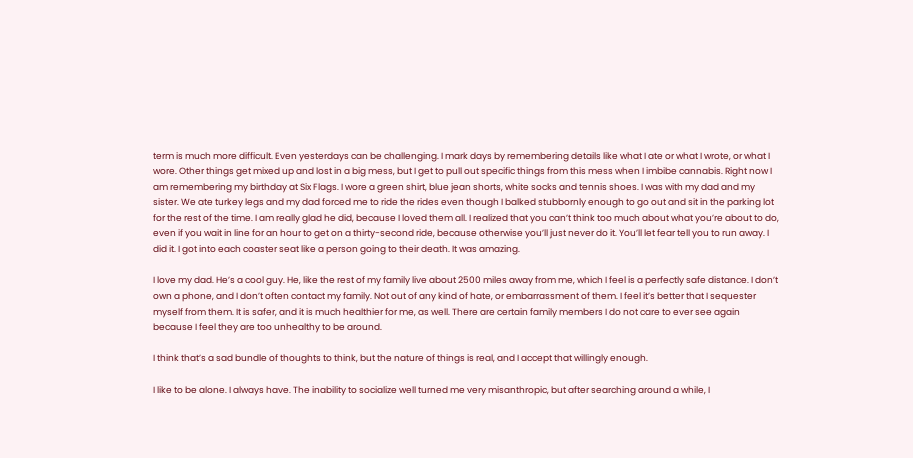term is much more difficult. Even yesterdays can be challenging. I mark days by remembering details like what I ate or what I wrote, or what I wore. Other things get mixed up and lost in a big mess, but I get to pull out specific things from this mess when I imbibe cannabis. Right now I am remembering my birthday at Six Flags. I wore a green shirt, blue jean shorts, white socks and tennis shoes. I was with my dad and my sister. We ate turkey legs and my dad forced me to ride the rides even though I balked stubbornly enough to go out and sit in the parking lot for the rest of the time. I am really glad he did, because I loved them all. I realized that you can’t think too much about what you’re about to do, even if you wait in line for an hour to get on a thirty-second ride, because otherwise you’ll just never do it. You’ll let fear tell you to run away. I did it. I got into each coaster seat like a person going to their death. It was amazing.

I love my dad. He’s a cool guy. He, like the rest of my family live about 2500 miles away from me, which I feel is a perfectly safe distance. I don’t own a phone, and I don’t often contact my family. Not out of any kind of hate, or embarrassment of them. I feel it’s better that I sequester myself from them. It is safer, and it is much healthier for me, as well. There are certain family members I do not care to ever see again because I feel they are too unhealthy to be around.

I think that’s a sad bundle of thoughts to think, but the nature of things is real, and I accept that willingly enough.

I like to be alone. I always have. The inability to socialize well turned me very misanthropic, but after searching around a while, I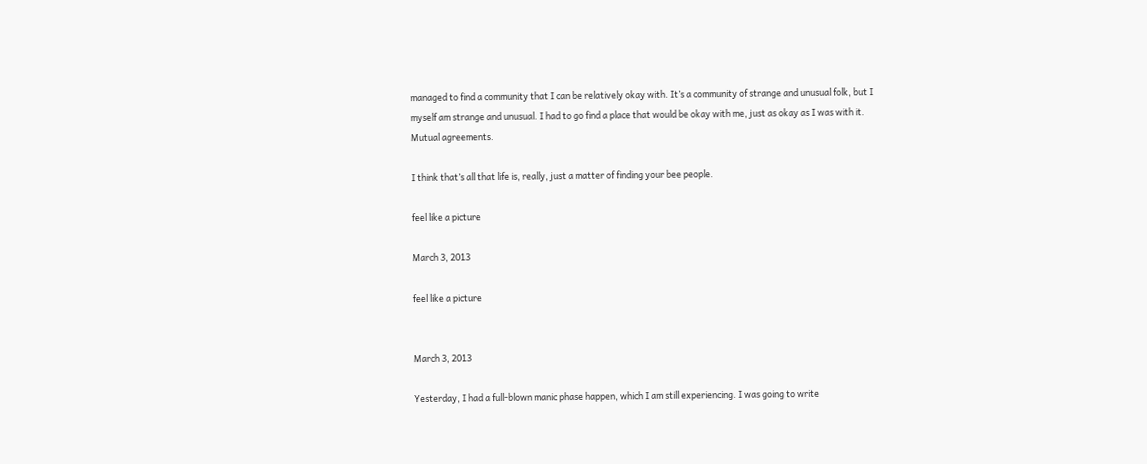managed to find a community that I can be relatively okay with. It’s a community of strange and unusual folk, but I myself am strange and unusual. I had to go find a place that would be okay with me, just as okay as I was with it. Mutual agreements.

I think that’s all that life is, really, just a matter of finding your bee people.

feel like a picture

March 3, 2013

feel like a picture


March 3, 2013

Yesterday, I had a full-blown manic phase happen, which I am still experiencing. I was going to write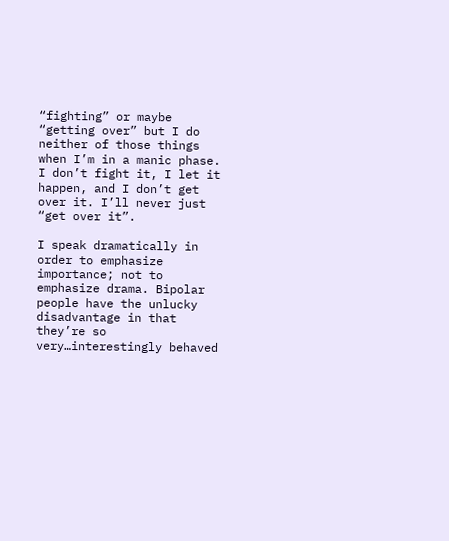“fighting” or maybe “getting over” but I do neither of those things when I’m in a manic phase. I don’t fight it, I let it happen, and I don’t get over it. I’ll never just “get over it”.

I speak dramatically in order to emphasize importance; not to emphasize drama. Bipolar people have the unlucky disadvantage in that they’re so very…interestingly behaved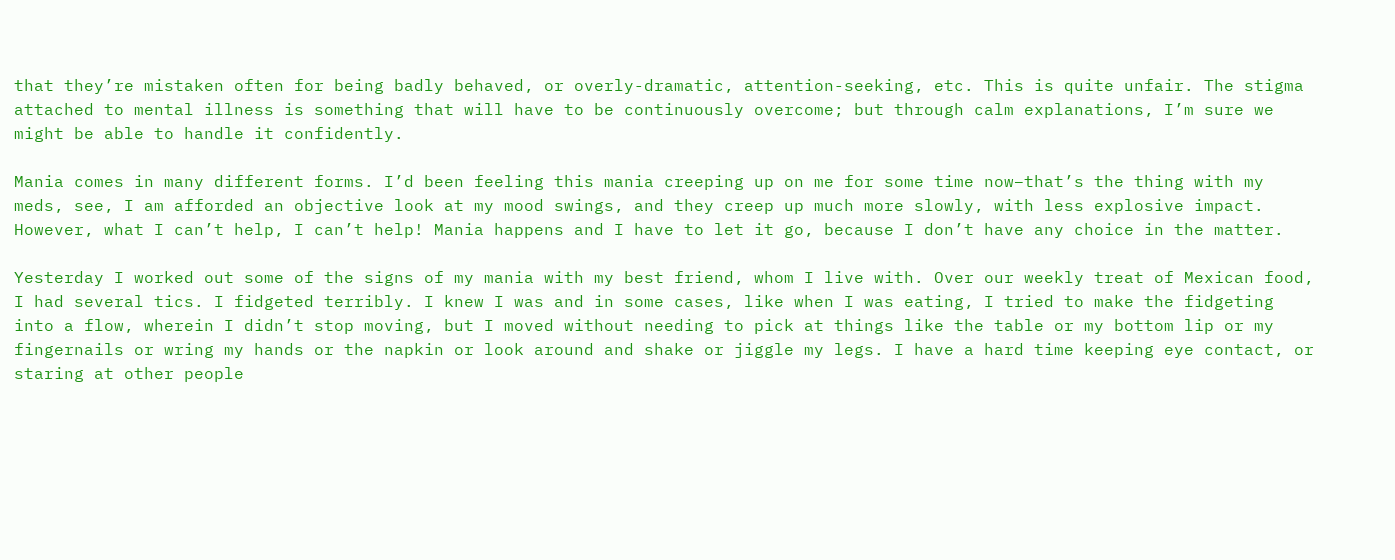that they’re mistaken often for being badly behaved, or overly-dramatic, attention-seeking, etc. This is quite unfair. The stigma attached to mental illness is something that will have to be continuously overcome; but through calm explanations, I’m sure we might be able to handle it confidently.

Mania comes in many different forms. I’d been feeling this mania creeping up on me for some time now–that’s the thing with my meds, see, I am afforded an objective look at my mood swings, and they creep up much more slowly, with less explosive impact. However, what I can’t help, I can’t help! Mania happens and I have to let it go, because I don’t have any choice in the matter.

Yesterday I worked out some of the signs of my mania with my best friend, whom I live with. Over our weekly treat of Mexican food, I had several tics. I fidgeted terribly. I knew I was and in some cases, like when I was eating, I tried to make the fidgeting into a flow, wherein I didn’t stop moving, but I moved without needing to pick at things like the table or my bottom lip or my fingernails or wring my hands or the napkin or look around and shake or jiggle my legs. I have a hard time keeping eye contact, or staring at other people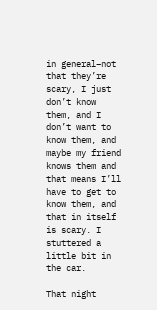in general–not that they’re scary, I just don’t know them, and I don’t want to know them, and maybe my friend knows them and that means I’ll have to get to know them, and that in itself is scary. I stuttered a little bit in the car.

That night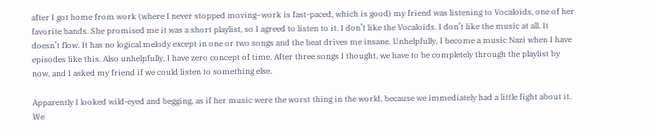after I got home from work (where I never stopped moving–work is fast-paced, which is good) my friend was listening to Vocaloids, one of her favorite bands. She promised me it was a short playlist, so I agreed to listen to it. I don’t like the Vocaloids. I don’t like the music at all. It doesn’t flow. It has no logical melody except in one or two songs and the beat drives me insane. Unhelpfully, I become a music Nazi when I have episodes like this. Also unhelpfully, I have zero concept of time. After three songs I thought, we have to be completely through the playlist by now, and I asked my friend if we could listen to something else.

Apparently I looked wild-eyed and begging, as if her music were the worst thing in the world, because we immediately had a little fight about it. We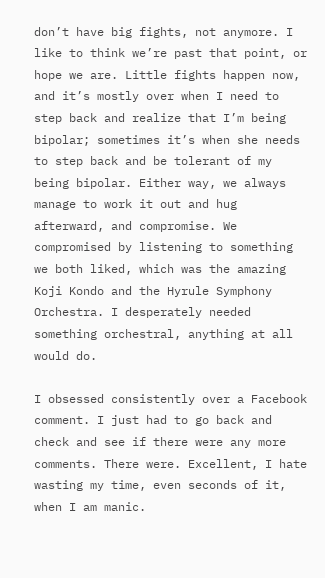don’t have big fights, not anymore. I like to think we’re past that point, or hope we are. Little fights happen now, and it’s mostly over when I need to step back and realize that I’m being bipolar; sometimes it’s when she needs to step back and be tolerant of my being bipolar. Either way, we always manage to work it out and hug afterward, and compromise. We compromised by listening to something we both liked, which was the amazing Koji Kondo and the Hyrule Symphony Orchestra. I desperately needed something orchestral, anything at all would do.

I obsessed consistently over a Facebook comment. I just had to go back and check and see if there were any more comments. There were. Excellent, I hate wasting my time, even seconds of it, when I am manic.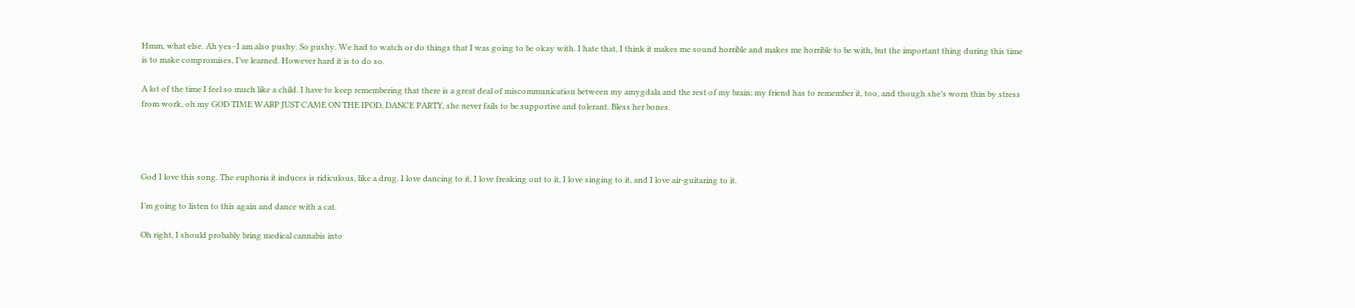Hmm, what else. Ah yes–I am also pushy. So pushy. We had to watch or do things that I was going to be okay with. I hate that, I think it makes me sound horrible and makes me horrible to be with, but the important thing during this time is to make compromises, I’ve learned. However hard it is to do so.

A lot of the time I feel so much like a child. I have to keep remembering that there is a great deal of miscommunication between my amygdala and the rest of my brain; my friend has to remember it, too, and though she’s worn thin by stress from work, oh my GOD TIME WARP JUST CAME ON THE IPOD, DANCE PARTY, she never fails to be supportive and tolerant. Bless her bones.




God I love this song. The euphoria it induces is ridiculous, like a drug. I love dancing to it, I love freaking out to it, I love singing to it, and I love air-guitaring to it.

I’m going to listen to this again and dance with a cat.

Oh right, I should probably bring medical cannabis into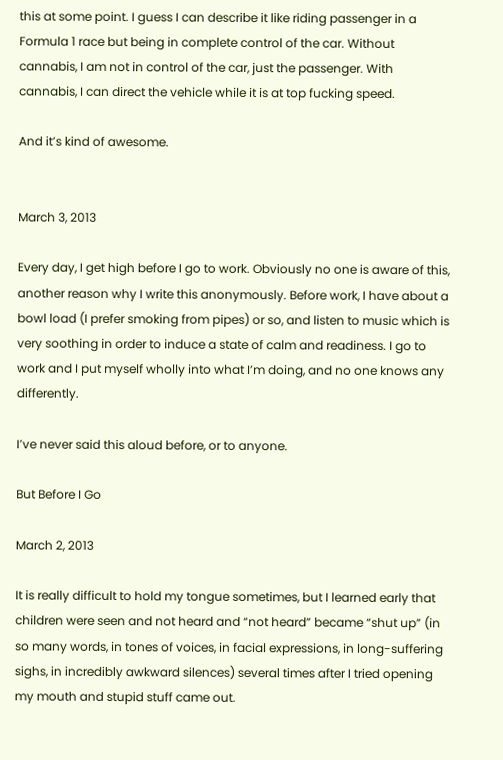this at some point. I guess I can describe it like riding passenger in a Formula 1 race but being in complete control of the car. Without cannabis, I am not in control of the car, just the passenger. With cannabis, I can direct the vehicle while it is at top fucking speed.

And it’s kind of awesome.


March 3, 2013

Every day, I get high before I go to work. Obviously no one is aware of this, another reason why I write this anonymously. Before work, I have about a bowl load (I prefer smoking from pipes) or so, and listen to music which is very soothing in order to induce a state of calm and readiness. I go to work and I put myself wholly into what I’m doing, and no one knows any differently.

I’ve never said this aloud before, or to anyone.

But Before I Go

March 2, 2013

It is really difficult to hold my tongue sometimes, but I learned early that children were seen and not heard and “not heard” became “shut up” (in so many words, in tones of voices, in facial expressions, in long-suffering sighs, in incredibly awkward silences) several times after I tried opening my mouth and stupid stuff came out.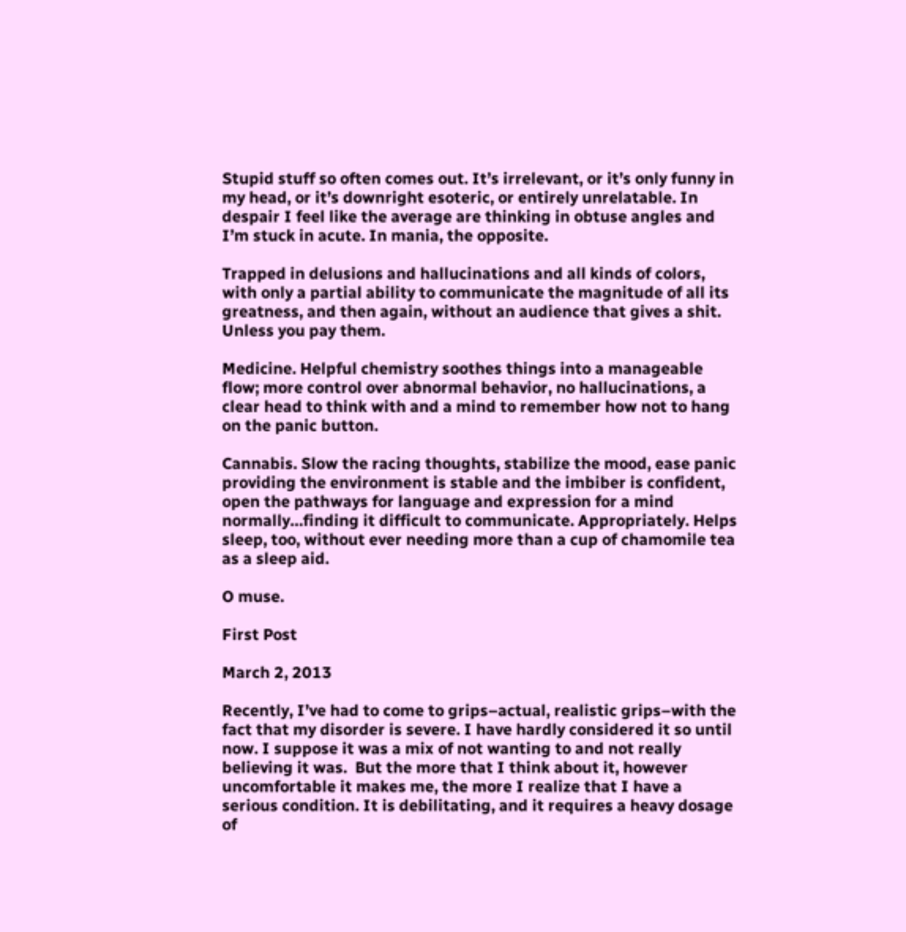Stupid stuff so often comes out. It’s irrelevant, or it’s only funny in my head, or it’s downright esoteric, or entirely unrelatable. In despair I feel like the average are thinking in obtuse angles and I’m stuck in acute. In mania, the opposite.

Trapped in delusions and hallucinations and all kinds of colors, with only a partial ability to communicate the magnitude of all its greatness, and then again, without an audience that gives a shit. Unless you pay them.

Medicine. Helpful chemistry soothes things into a manageable flow; more control over abnormal behavior, no hallucinations, a clear head to think with and a mind to remember how not to hang on the panic button.

Cannabis. Slow the racing thoughts, stabilize the mood, ease panic providing the environment is stable and the imbiber is confident, open the pathways for language and expression for a mind normally…finding it difficult to communicate. Appropriately. Helps sleep, too, without ever needing more than a cup of chamomile tea as a sleep aid.

O muse.

First Post

March 2, 2013

Recently, I’ve had to come to grips–actual, realistic grips–with the fact that my disorder is severe. I have hardly considered it so until now. I suppose it was a mix of not wanting to and not really believing it was.  But the more that I think about it, however uncomfortable it makes me, the more I realize that I have a serious condition. It is debilitating, and it requires a heavy dosage of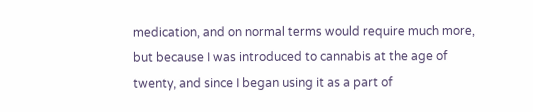medication, and on normal terms would require much more, but because I was introduced to cannabis at the age of twenty, and since I began using it as a part of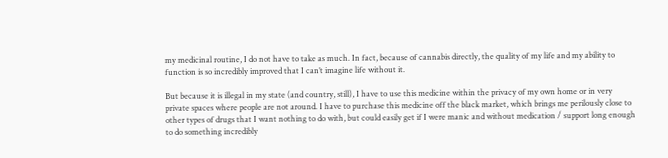my medicinal routine, I do not have to take as much. In fact, because of cannabis directly, the quality of my life and my ability to function is so incredibly improved that I can’t imagine life without it.

But because it is illegal in my state (and country, still), I have to use this medicine within the privacy of my own home or in very private spaces where people are not around. I have to purchase this medicine off the black market, which brings me perilously close to other types of drugs that I want nothing to do with, but could easily get if I were manic and without medication / support long enough to do something incredibly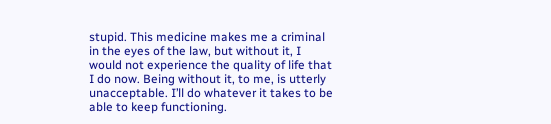stupid. This medicine makes me a criminal in the eyes of the law, but without it, I would not experience the quality of life that I do now. Being without it, to me, is utterly unacceptable. I’ll do whatever it takes to be able to keep functioning.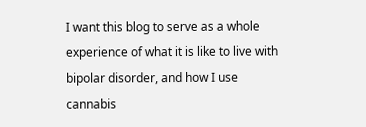I want this blog to serve as a whole experience of what it is like to live with bipolar disorder, and how I use cannabis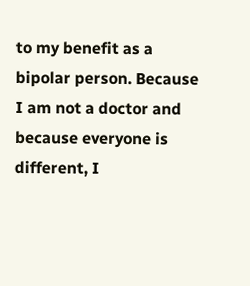to my benefit as a bipolar person. Because I am not a doctor and because everyone is different, I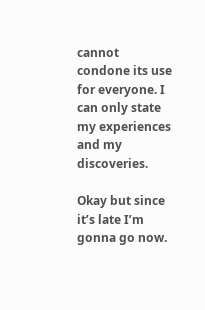cannot condone its use for everyone. I can only state my experiences and my discoveries.

Okay but since it’s late I’m gonna go now.